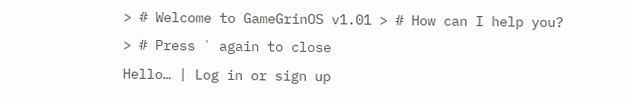> # Welcome to GameGrinOS v1.01 > # How can I help you? > # Press ` again to close
Hello… | Log in or sign up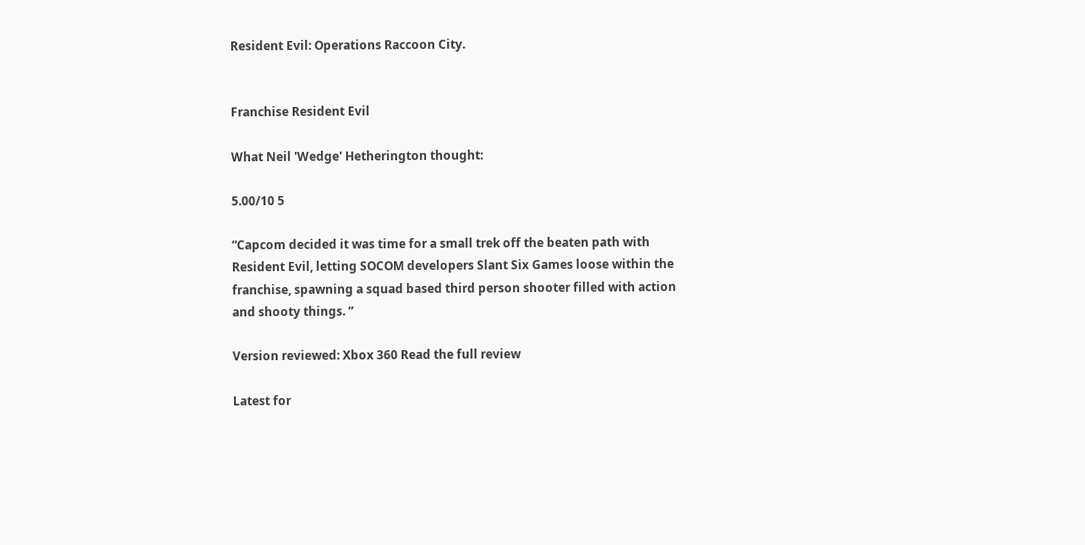Resident Evil: Operations Raccoon City.


Franchise Resident Evil

What Neil 'Wedge' Hetherington thought:

5.00/10 5

“Capcom decided it was time for a small trek off the beaten path with Resident Evil, letting SOCOM developers Slant Six Games loose within the franchise, spawning a squad based third person shooter filled with action and shooty things. ”

Version reviewed: Xbox 360 Read the full review

Latest for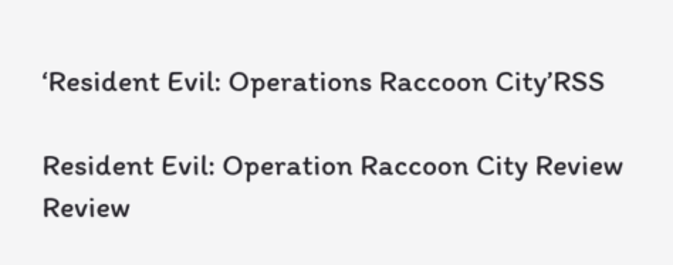‘Resident Evil: Operations Raccoon City’RSS

Resident Evil: Operation Raccoon City Review Review